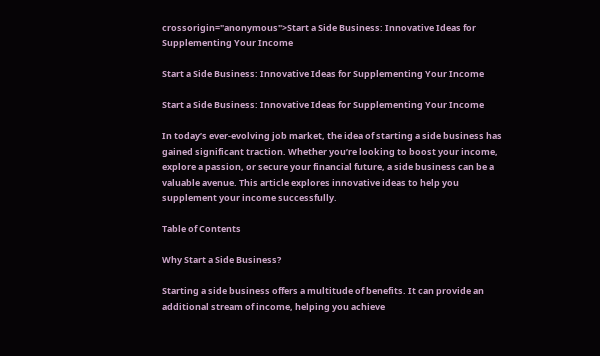crossorigin="anonymous">Start a Side Business: Innovative Ideas for Supplementing Your Income

Start a Side Business: Innovative Ideas for Supplementing Your Income

Start a Side Business: Innovative Ideas for Supplementing Your Income

In today’s ever-evolving job market, the idea of starting a side business has gained significant traction. Whether you’re looking to boost your income, explore a passion, or secure your financial future, a side business can be a valuable avenue. This article explores innovative ideas to help you supplement your income successfully.

Table of Contents

Why Start a Side Business?

Starting a side business offers a multitude of benefits. It can provide an additional stream of income, helping you achieve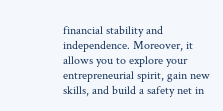financial stability and independence. Moreover, it allows you to explore your entrepreneurial spirit, gain new skills, and build a safety net in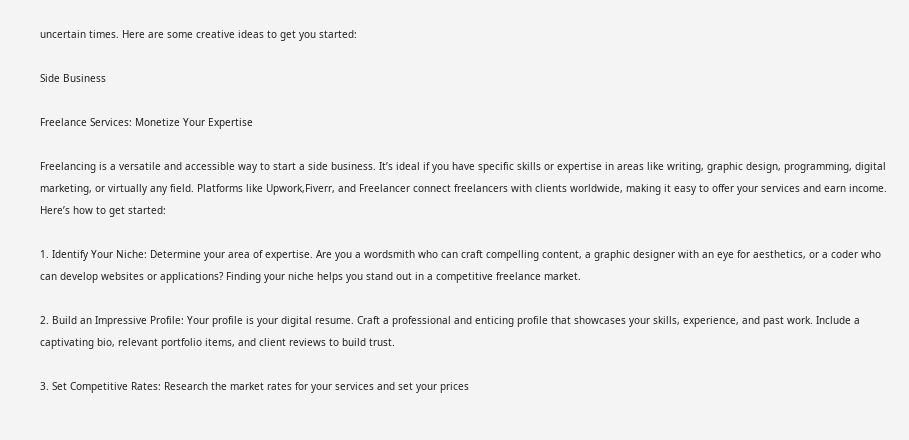uncertain times. Here are some creative ideas to get you started:

Side Business

Freelance Services: Monetize Your Expertise

Freelancing is a versatile and accessible way to start a side business. It’s ideal if you have specific skills or expertise in areas like writing, graphic design, programming, digital marketing, or virtually any field. Platforms like Upwork,Fiverr, and Freelancer connect freelancers with clients worldwide, making it easy to offer your services and earn income. Here’s how to get started:

1. Identify Your Niche: Determine your area of expertise. Are you a wordsmith who can craft compelling content, a graphic designer with an eye for aesthetics, or a coder who can develop websites or applications? Finding your niche helps you stand out in a competitive freelance market.

2. Build an Impressive Profile: Your profile is your digital resume. Craft a professional and enticing profile that showcases your skills, experience, and past work. Include a captivating bio, relevant portfolio items, and client reviews to build trust.

3. Set Competitive Rates: Research the market rates for your services and set your prices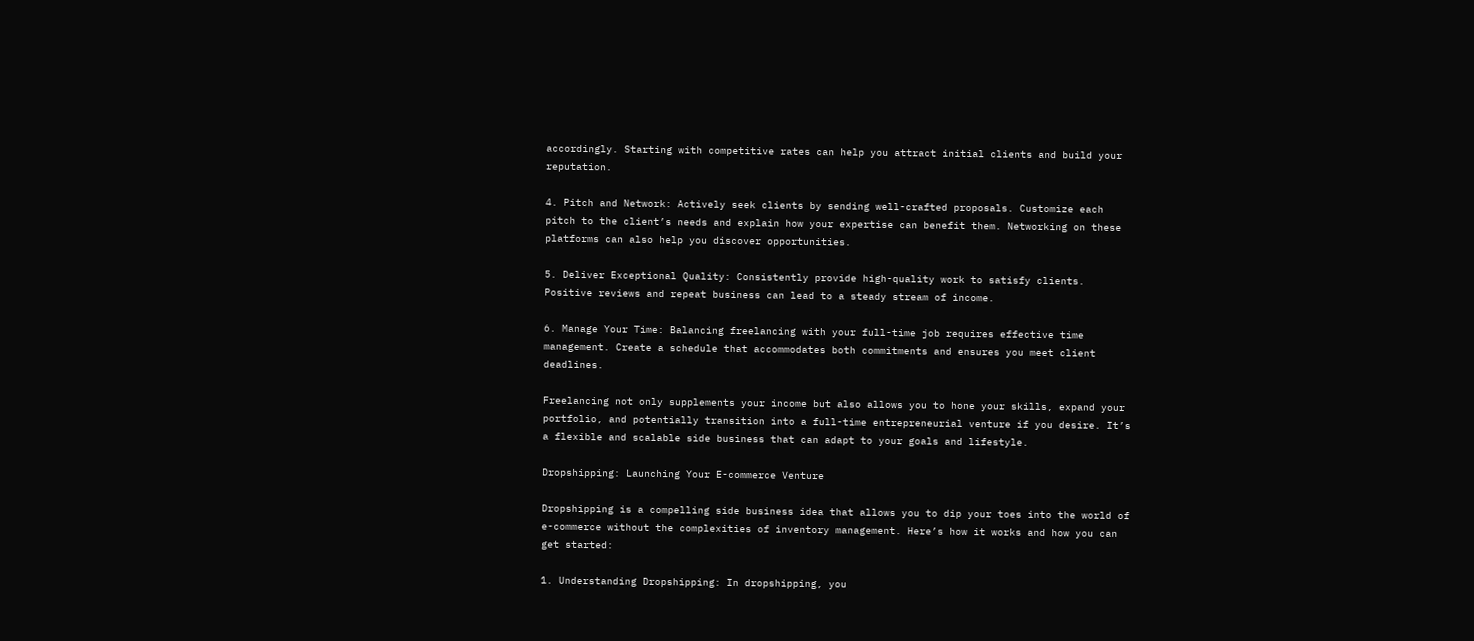accordingly. Starting with competitive rates can help you attract initial clients and build your reputation.

4. Pitch and Network: Actively seek clients by sending well-crafted proposals. Customize each pitch to the client’s needs and explain how your expertise can benefit them. Networking on these platforms can also help you discover opportunities.

5. Deliver Exceptional Quality: Consistently provide high-quality work to satisfy clients. Positive reviews and repeat business can lead to a steady stream of income.

6. Manage Your Time: Balancing freelancing with your full-time job requires effective time management. Create a schedule that accommodates both commitments and ensures you meet client deadlines.

Freelancing not only supplements your income but also allows you to hone your skills, expand your portfolio, and potentially transition into a full-time entrepreneurial venture if you desire. It’s a flexible and scalable side business that can adapt to your goals and lifestyle.

Dropshipping: Launching Your E-commerce Venture

Dropshipping is a compelling side business idea that allows you to dip your toes into the world of e-commerce without the complexities of inventory management. Here’s how it works and how you can get started:

1. Understanding Dropshipping: In dropshipping, you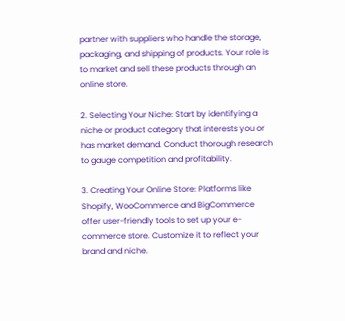partner with suppliers who handle the storage, packaging, and shipping of products. Your role is to market and sell these products through an online store.

2. Selecting Your Niche: Start by identifying a niche or product category that interests you or has market demand. Conduct thorough research to gauge competition and profitability.

3. Creating Your Online Store: Platforms like Shopify, WooCommerce and BigCommerce offer user-friendly tools to set up your e-commerce store. Customize it to reflect your brand and niche.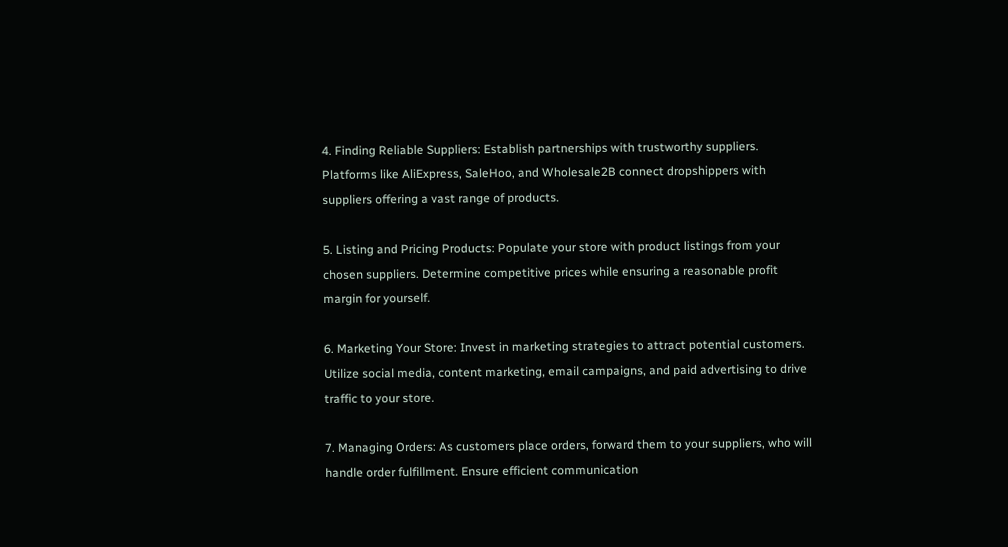4. Finding Reliable Suppliers: Establish partnerships with trustworthy suppliers. Platforms like AliExpress, SaleHoo, and Wholesale2B connect dropshippers with suppliers offering a vast range of products.

5. Listing and Pricing Products: Populate your store with product listings from your chosen suppliers. Determine competitive prices while ensuring a reasonable profit margin for yourself.

6. Marketing Your Store: Invest in marketing strategies to attract potential customers. Utilize social media, content marketing, email campaigns, and paid advertising to drive traffic to your store.

7. Managing Orders: As customers place orders, forward them to your suppliers, who will handle order fulfillment. Ensure efficient communication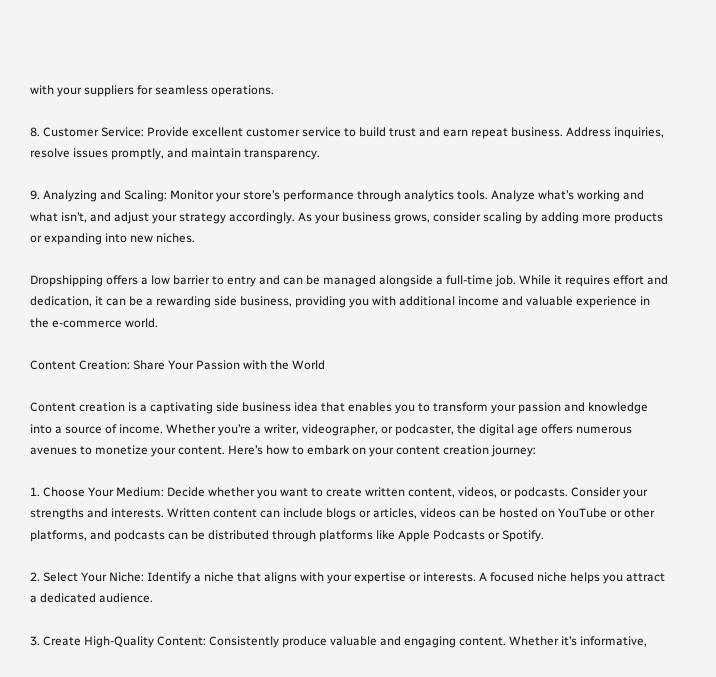with your suppliers for seamless operations.

8. Customer Service: Provide excellent customer service to build trust and earn repeat business. Address inquiries, resolve issues promptly, and maintain transparency.

9. Analyzing and Scaling: Monitor your store’s performance through analytics tools. Analyze what’s working and what isn’t, and adjust your strategy accordingly. As your business grows, consider scaling by adding more products or expanding into new niches.

Dropshipping offers a low barrier to entry and can be managed alongside a full-time job. While it requires effort and dedication, it can be a rewarding side business, providing you with additional income and valuable experience in the e-commerce world.

Content Creation: Share Your Passion with the World

Content creation is a captivating side business idea that enables you to transform your passion and knowledge into a source of income. Whether you’re a writer, videographer, or podcaster, the digital age offers numerous avenues to monetize your content. Here’s how to embark on your content creation journey:

1. Choose Your Medium: Decide whether you want to create written content, videos, or podcasts. Consider your strengths and interests. Written content can include blogs or articles, videos can be hosted on YouTube or other platforms, and podcasts can be distributed through platforms like Apple Podcasts or Spotify.

2. Select Your Niche: Identify a niche that aligns with your expertise or interests. A focused niche helps you attract a dedicated audience.

3. Create High-Quality Content: Consistently produce valuable and engaging content. Whether it’s informative,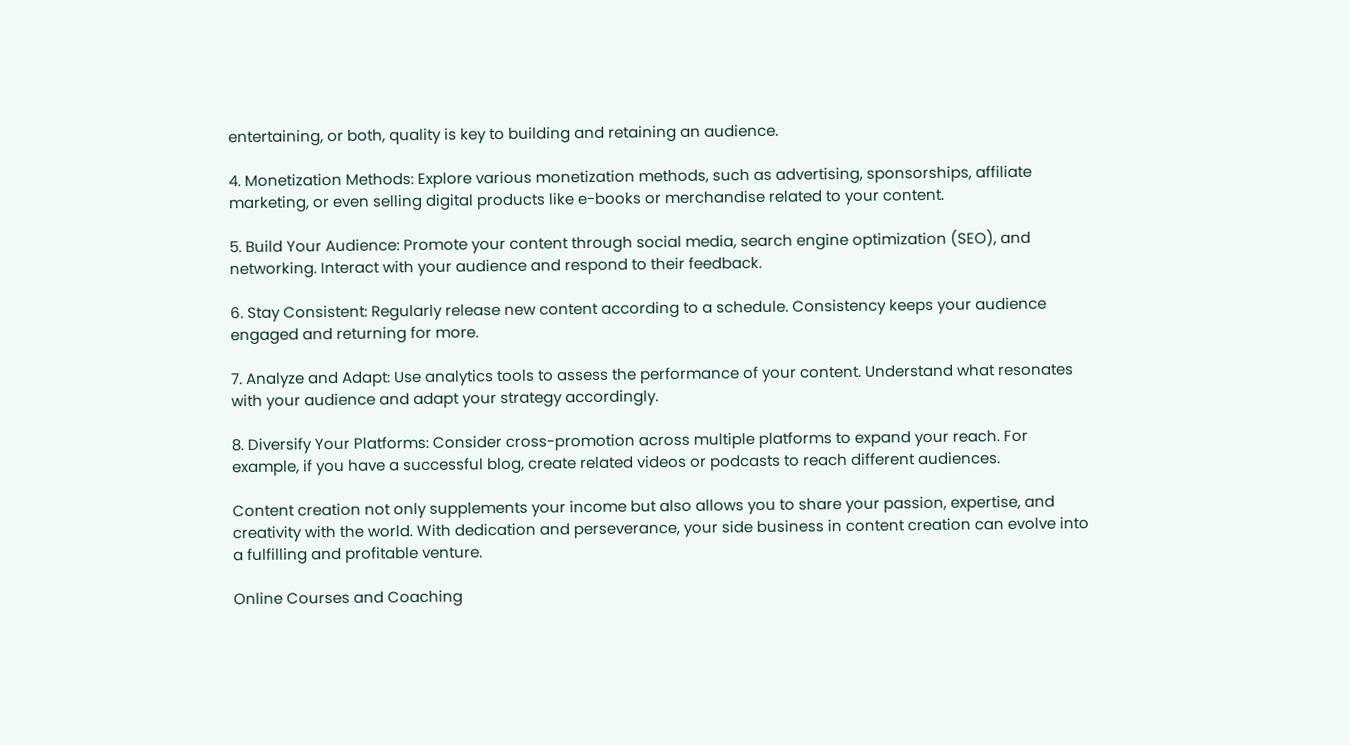entertaining, or both, quality is key to building and retaining an audience.

4. Monetization Methods: Explore various monetization methods, such as advertising, sponsorships, affiliate marketing, or even selling digital products like e-books or merchandise related to your content.

5. Build Your Audience: Promote your content through social media, search engine optimization (SEO), and networking. Interact with your audience and respond to their feedback.

6. Stay Consistent: Regularly release new content according to a schedule. Consistency keeps your audience engaged and returning for more.

7. Analyze and Adapt: Use analytics tools to assess the performance of your content. Understand what resonates with your audience and adapt your strategy accordingly.

8. Diversify Your Platforms: Consider cross-promotion across multiple platforms to expand your reach. For example, if you have a successful blog, create related videos or podcasts to reach different audiences.

Content creation not only supplements your income but also allows you to share your passion, expertise, and creativity with the world. With dedication and perseverance, your side business in content creation can evolve into a fulfilling and profitable venture.

Online Courses and Coaching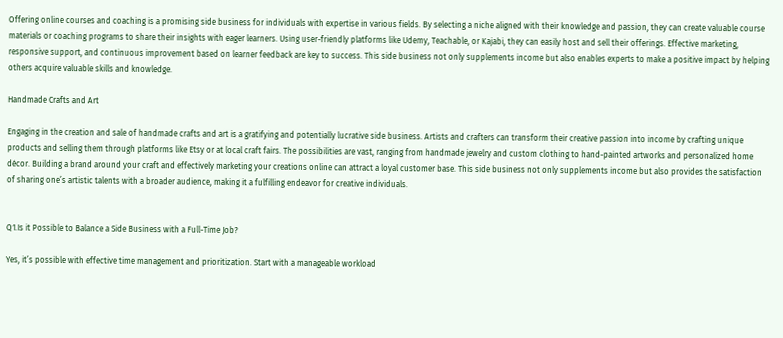Offering online courses and coaching is a promising side business for individuals with expertise in various fields. By selecting a niche aligned with their knowledge and passion, they can create valuable course materials or coaching programs to share their insights with eager learners. Using user-friendly platforms like Udemy, Teachable, or Kajabi, they can easily host and sell their offerings. Effective marketing, responsive support, and continuous improvement based on learner feedback are key to success. This side business not only supplements income but also enables experts to make a positive impact by helping others acquire valuable skills and knowledge.

Handmade Crafts and Art

Engaging in the creation and sale of handmade crafts and art is a gratifying and potentially lucrative side business. Artists and crafters can transform their creative passion into income by crafting unique products and selling them through platforms like Etsy or at local craft fairs. The possibilities are vast, ranging from handmade jewelry and custom clothing to hand-painted artworks and personalized home décor. Building a brand around your craft and effectively marketing your creations online can attract a loyal customer base. This side business not only supplements income but also provides the satisfaction of sharing one’s artistic talents with a broader audience, making it a fulfilling endeavor for creative individuals.


Q1.Is it Possible to Balance a Side Business with a Full-Time Job?

Yes, it’s possible with effective time management and prioritization. Start with a manageable workload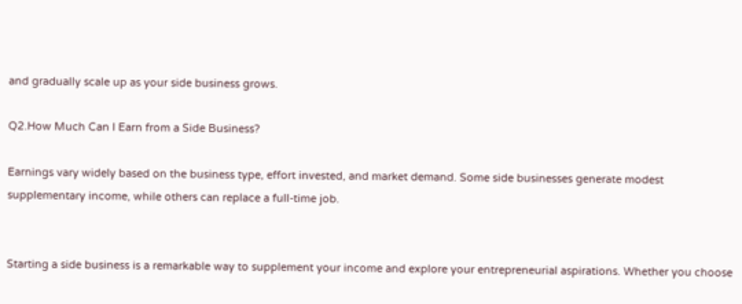and gradually scale up as your side business grows.

Q2.How Much Can I Earn from a Side Business?

Earnings vary widely based on the business type, effort invested, and market demand. Some side businesses generate modest supplementary income, while others can replace a full-time job.


Starting a side business is a remarkable way to supplement your income and explore your entrepreneurial aspirations. Whether you choose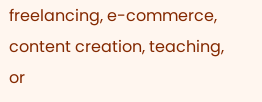freelancing, e-commerce, content creation, teaching, or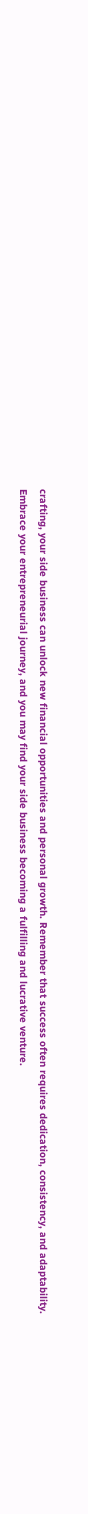crafting, your side business can unlock new financial opportunities and personal growth. Remember that success often requires dedication, consistency, and adaptability. Embrace your entrepreneurial journey, and you may find your side business becoming a fulfilling and lucrative venture.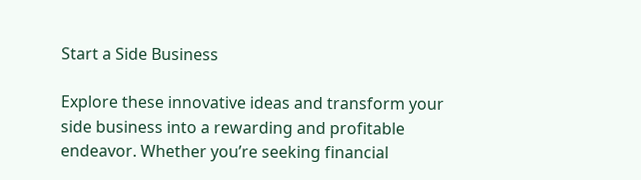Start a Side Business

Explore these innovative ideas and transform your side business into a rewarding and profitable endeavor. Whether you’re seeking financial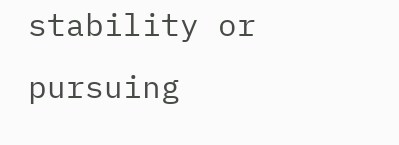stability or pursuing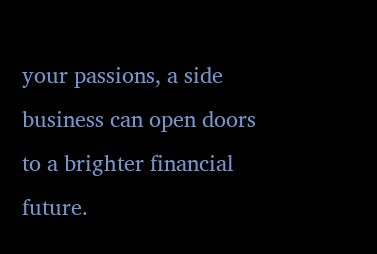your passions, a side business can open doors to a brighter financial future.